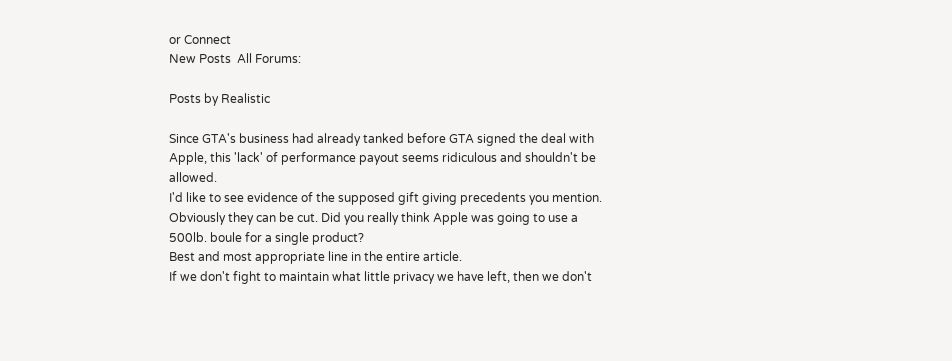or Connect
New Posts  All Forums:

Posts by Realistic

Since GTA's business had already tanked before GTA signed the deal with Apple, this 'lack' of performance payout seems ridiculous and shouldn't be allowed.
I'd like to see evidence of the supposed gift giving precedents you mention.
Obviously they can be cut. Did you really think Apple was going to use a 500lb. boule for a single product?
Best and most appropriate line in the entire article.
If we don't fight to maintain what little privacy we have left, then we don't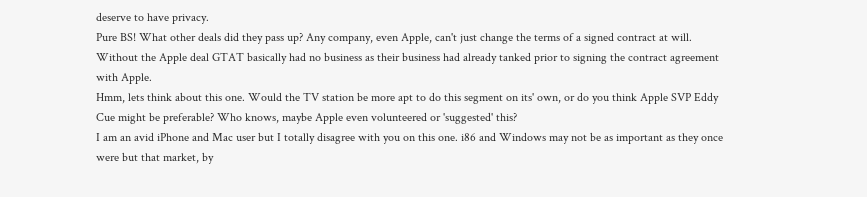deserve to have privacy.
Pure BS! What other deals did they pass up? Any company, even Apple, can't just change the terms of a signed contract at will. Without the Apple deal GTAT basically had no business as their business had already tanked prior to signing the contract agreement with Apple.
Hmm, lets think about this one. Would the TV station be more apt to do this segment on its' own, or do you think Apple SVP Eddy Cue might be preferable? Who knows, maybe Apple even volunteered or 'suggested' this?
I am an avid iPhone and Mac user but I totally disagree with you on this one. i86 and Windows may not be as important as they once were but that market, by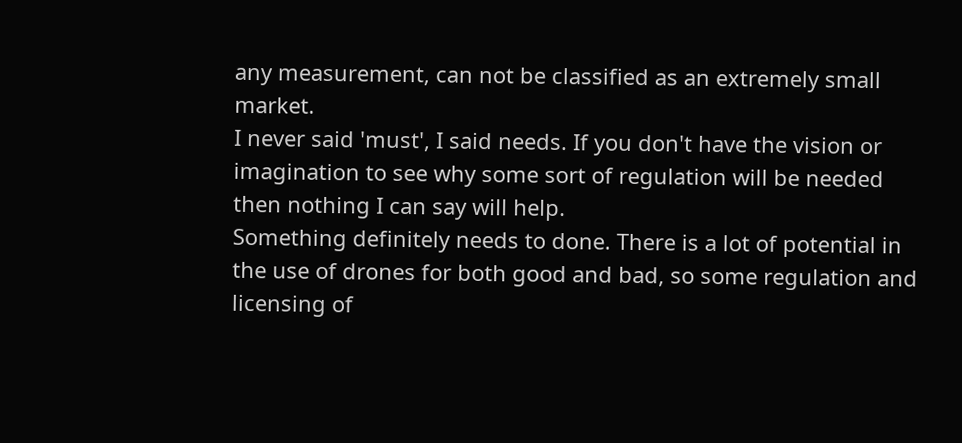any measurement, can not be classified as an extremely small market.
I never said 'must', I said needs. If you don't have the vision or imagination to see why some sort of regulation will be needed then nothing I can say will help.
Something definitely needs to done. There is a lot of potential in the use of drones for both good and bad, so some regulation and licensing of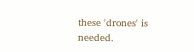these 'drones' is needed.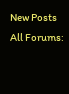New Posts  All Forums: